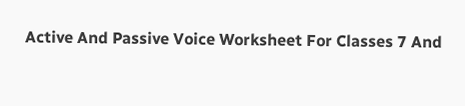Active And Passive Voice Worksheet For Classes 7 And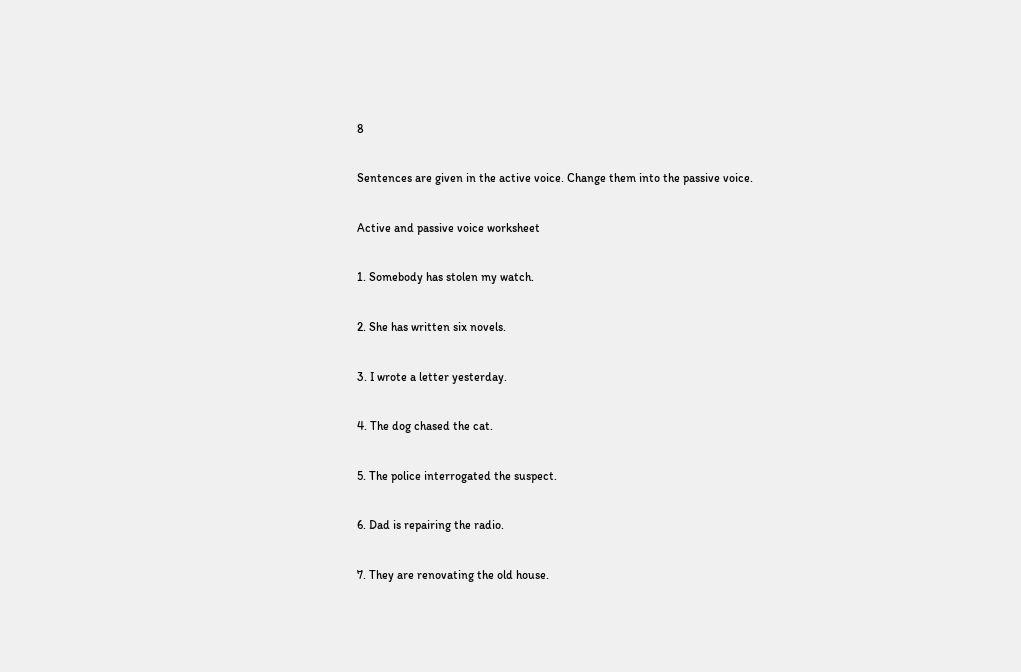8

Sentences are given in the active voice. Change them into the passive voice.

Active and passive voice worksheet

1. Somebody has stolen my watch.

2. She has written six novels.

3. I wrote a letter yesterday.

4. The dog chased the cat.

5. The police interrogated the suspect.

6. Dad is repairing the radio.

7. They are renovating the old house.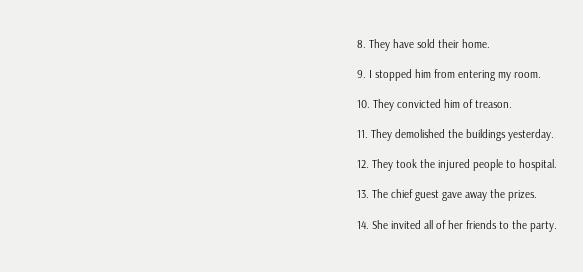8. They have sold their home.

9. I stopped him from entering my room.

10. They convicted him of treason.

11. They demolished the buildings yesterday.

12. They took the injured people to hospital.

13. The chief guest gave away the prizes.

14. She invited all of her friends to the party.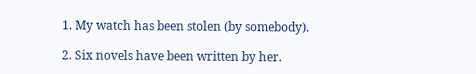1. My watch has been stolen (by somebody).

2. Six novels have been written by her.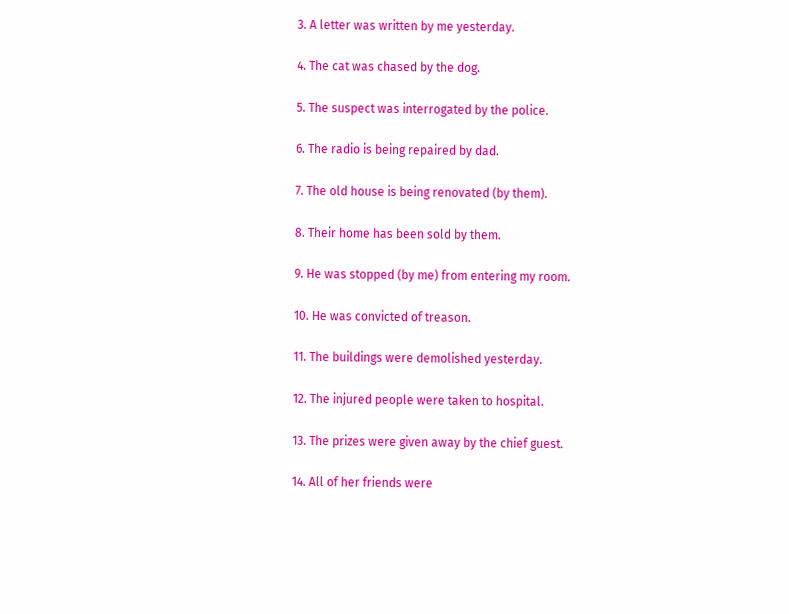3. A letter was written by me yesterday.

4. The cat was chased by the dog.

5. The suspect was interrogated by the police.

6. The radio is being repaired by dad.

7. The old house is being renovated (by them).

8. Their home has been sold by them.

9. He was stopped (by me) from entering my room.

10. He was convicted of treason.

11. The buildings were demolished yesterday.

12. The injured people were taken to hospital.

13. The prizes were given away by the chief guest.

14. All of her friends were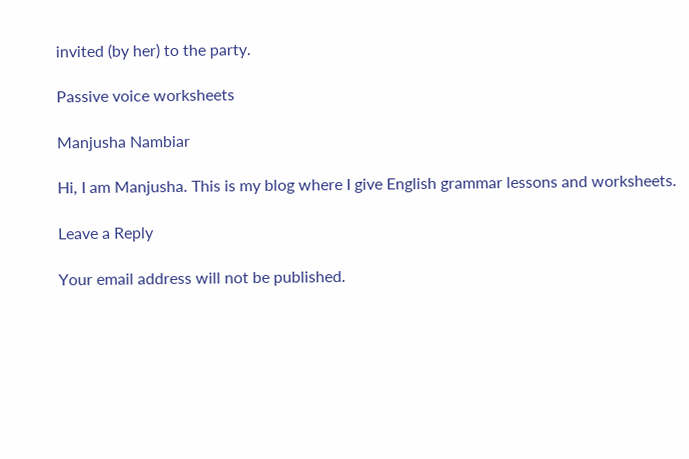invited (by her) to the party.

Passive voice worksheets

Manjusha Nambiar

Hi, I am Manjusha. This is my blog where I give English grammar lessons and worksheets.

Leave a Reply

Your email address will not be published.